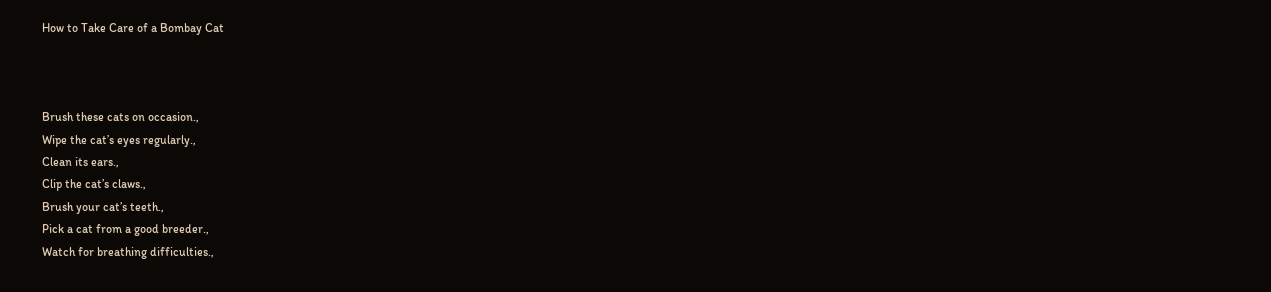How to Take Care of a Bombay Cat



Brush these cats on occasion.,
Wipe the cat’s eyes regularly.,
Clean its ears.,
Clip the cat’s claws.,
Brush your cat’s teeth.,
Pick a cat from a good breeder.,
Watch for breathing difficulties.,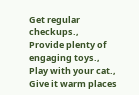Get regular checkups.,
Provide plenty of engaging toys.,
Play with your cat.,
Give it warm places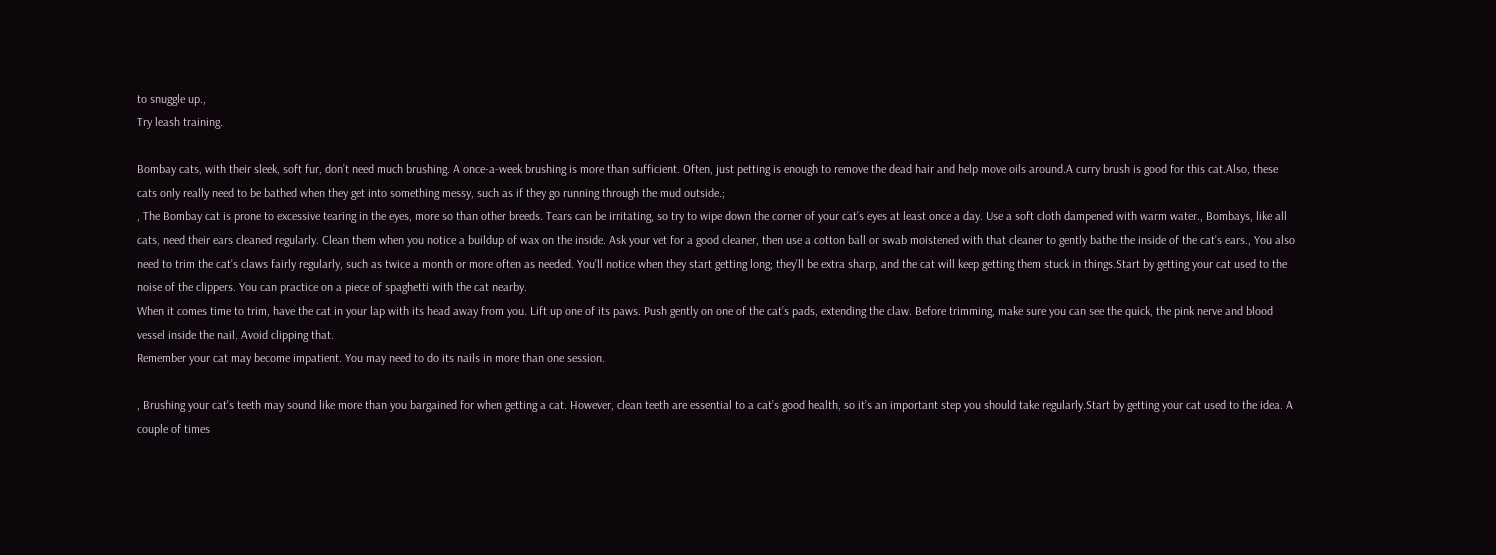to snuggle up.,
Try leash training.

Bombay cats, with their sleek, soft fur, don’t need much brushing. A once-a-week brushing is more than sufficient. Often, just petting is enough to remove the dead hair and help move oils around.A curry brush is good for this cat.Also, these cats only really need to be bathed when they get into something messy, such as if they go running through the mud outside.;
, The Bombay cat is prone to excessive tearing in the eyes, more so than other breeds. Tears can be irritating, so try to wipe down the corner of your cat’s eyes at least once a day. Use a soft cloth dampened with warm water., Bombays, like all cats, need their ears cleaned regularly. Clean them when you notice a buildup of wax on the inside. Ask your vet for a good cleaner, then use a cotton ball or swab moistened with that cleaner to gently bathe the inside of the cat’s ears., You also need to trim the cat’s claws fairly regularly, such as twice a month or more often as needed. You’ll notice when they start getting long; they’ll be extra sharp, and the cat will keep getting them stuck in things.Start by getting your cat used to the noise of the clippers. You can practice on a piece of spaghetti with the cat nearby.
When it comes time to trim, have the cat in your lap with its head away from you. Lift up one of its paws. Push gently on one of the cat’s pads, extending the claw. Before trimming, make sure you can see the quick, the pink nerve and blood vessel inside the nail. Avoid clipping that.
Remember your cat may become impatient. You may need to do its nails in more than one session.

, Brushing your cat’s teeth may sound like more than you bargained for when getting a cat. However, clean teeth are essential to a cat’s good health, so it’s an important step you should take regularly.Start by getting your cat used to the idea. A couple of times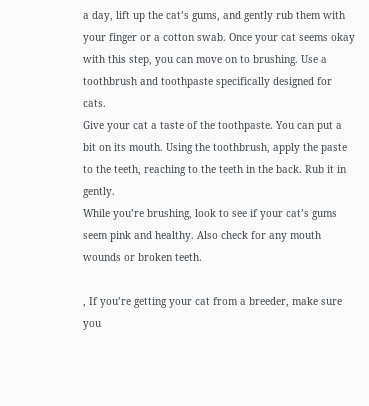a day, lift up the cat’s gums, and gently rub them with your finger or a cotton swab. Once your cat seems okay with this step, you can move on to brushing. Use a toothbrush and toothpaste specifically designed for cats.
Give your cat a taste of the toothpaste. You can put a bit on its mouth. Using the toothbrush, apply the paste to the teeth, reaching to the teeth in the back. Rub it in gently.
While you’re brushing, look to see if your cat’s gums seem pink and healthy. Also check for any mouth wounds or broken teeth.

, If you’re getting your cat from a breeder, make sure you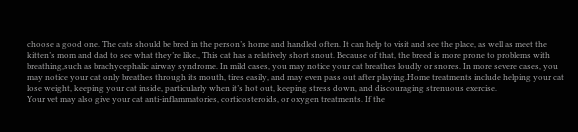choose a good one. The cats should be bred in the person’s home and handled often. It can help to visit and see the place, as well as meet the kitten’s mom and dad to see what they’re like., This cat has a relatively short snout. Because of that, the breed is more prone to problems with breathing,such as brachycephalic airway syndrome. In mild cases, you may notice your cat breathes loudly or snores. In more severe cases, you may notice your cat only breathes through its mouth, tires easily, and may even pass out after playing.Home treatments include helping your cat lose weight, keeping your cat inside, particularly when it’s hot out, keeping stress down, and discouraging strenuous exercise.
Your vet may also give your cat anti-inflammatories, corticosteroids, or oxygen treatments. If the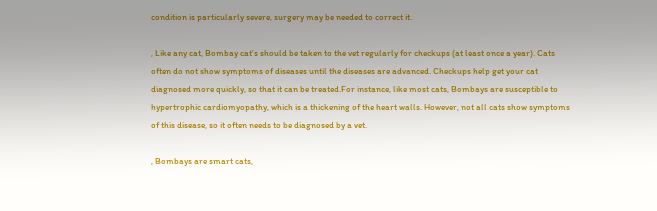condition is particularly severe, surgery may be needed to correct it.

, Like any cat, Bombay cat’s should be taken to the vet regularly for checkups (at least once a year). Cats often do not show symptoms of diseases until the diseases are advanced. Checkups help get your cat diagnosed more quickly, so that it can be treated.For instance, like most cats, Bombays are susceptible to hypertrophic cardiomyopathy, which is a thickening of the heart walls. However, not all cats show symptoms of this disease, so it often needs to be diagnosed by a vet.

, Bombays are smart cats,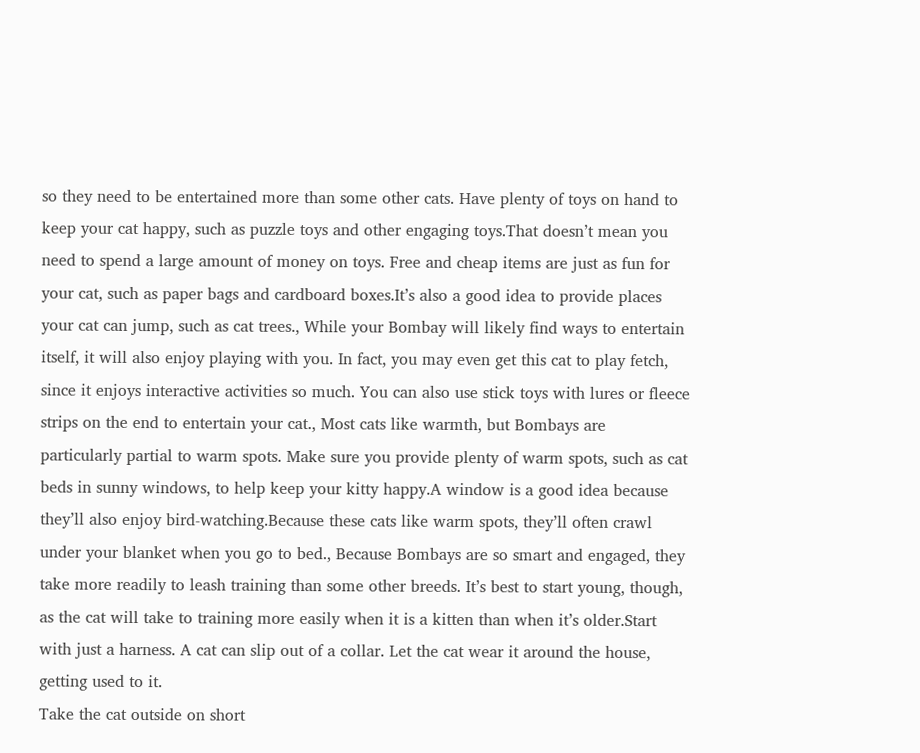so they need to be entertained more than some other cats. Have plenty of toys on hand to keep your cat happy, such as puzzle toys and other engaging toys.That doesn’t mean you need to spend a large amount of money on toys. Free and cheap items are just as fun for your cat, such as paper bags and cardboard boxes.It’s also a good idea to provide places your cat can jump, such as cat trees., While your Bombay will likely find ways to entertain itself, it will also enjoy playing with you. In fact, you may even get this cat to play fetch, since it enjoys interactive activities so much. You can also use stick toys with lures or fleece strips on the end to entertain your cat., Most cats like warmth, but Bombays are particularly partial to warm spots. Make sure you provide plenty of warm spots, such as cat beds in sunny windows, to help keep your kitty happy.A window is a good idea because they’ll also enjoy bird-watching.Because these cats like warm spots, they’ll often crawl under your blanket when you go to bed., Because Bombays are so smart and engaged, they take more readily to leash training than some other breeds. It’s best to start young, though, as the cat will take to training more easily when it is a kitten than when it’s older.Start with just a harness. A cat can slip out of a collar. Let the cat wear it around the house, getting used to it.
Take the cat outside on short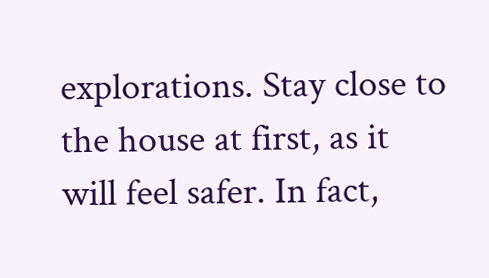explorations. Stay close to the house at first, as it will feel safer. In fact,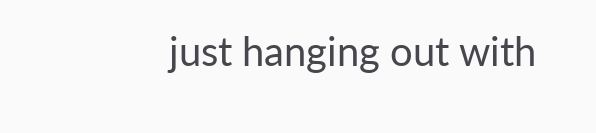just hanging out with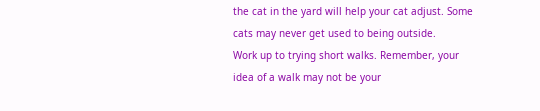the cat in the yard will help your cat adjust. Some cats may never get used to being outside.
Work up to trying short walks. Remember, your idea of a walk may not be your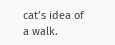cat’s idea of a walk.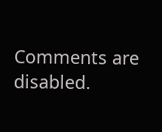Comments are disabled.